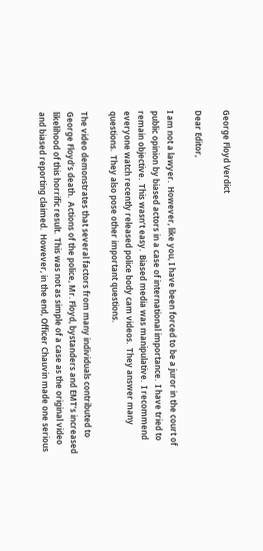George Floyd Verdict

Dear Editor,

I am not a lawyer.  However, like you, I have been forced to be a juror in the court of public opinion by biased actors in a case of international importance.  I have tried to remain objective.  This wasn’t easy.  Biased media was manipulative.  I recommend everyone watch recently released police body cam videos.  They answer many questions.  They also pose other important questions.

The video demonstrates that several factors from many individuals contributed to George Floyd’s death.  Actions of the police, Mr. Floyd, bystanders and EMT’s increased likelihood of this horrific result.  This was not as simple of a case as the original video and biased reporting claimed.  However, in the end, Officer Chauvin made one serious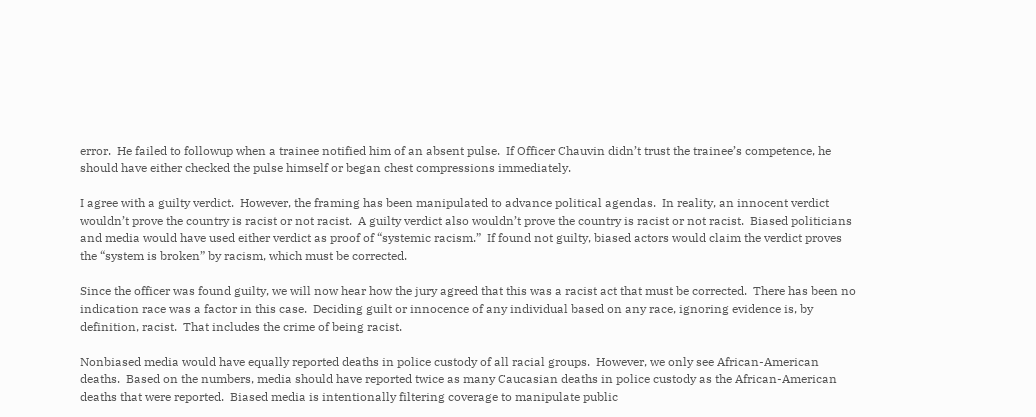error.  He failed to followup when a trainee notified him of an absent pulse.  If Officer Chauvin didn’t trust the trainee’s competence, he should have either checked the pulse himself or began chest compressions immediately.

I agree with a guilty verdict.  However, the framing has been manipulated to advance political agendas.  In reality, an innocent verdict wouldn’t prove the country is racist or not racist.  A guilty verdict also wouldn’t prove the country is racist or not racist.  Biased politicians and media would have used either verdict as proof of “systemic racism.”  If found not guilty, biased actors would claim the verdict proves the “system is broken” by racism, which must be corrected.

Since the officer was found guilty, we will now hear how the jury agreed that this was a racist act that must be corrected.  There has been no indication race was a factor in this case.  Deciding guilt or innocence of any individual based on any race, ignoring evidence is, by definition, racist.  That includes the crime of being racist.

Nonbiased media would have equally reported deaths in police custody of all racial groups.  However, we only see African-American deaths.  Based on the numbers, media should have reported twice as many Caucasian deaths in police custody as the African-American deaths that were reported.  Biased media is intentionally filtering coverage to manipulate public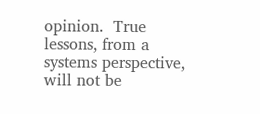opinion.  True lessons, from a systems perspective, will not be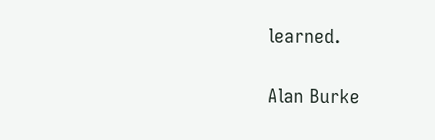learned.

Alan Burke